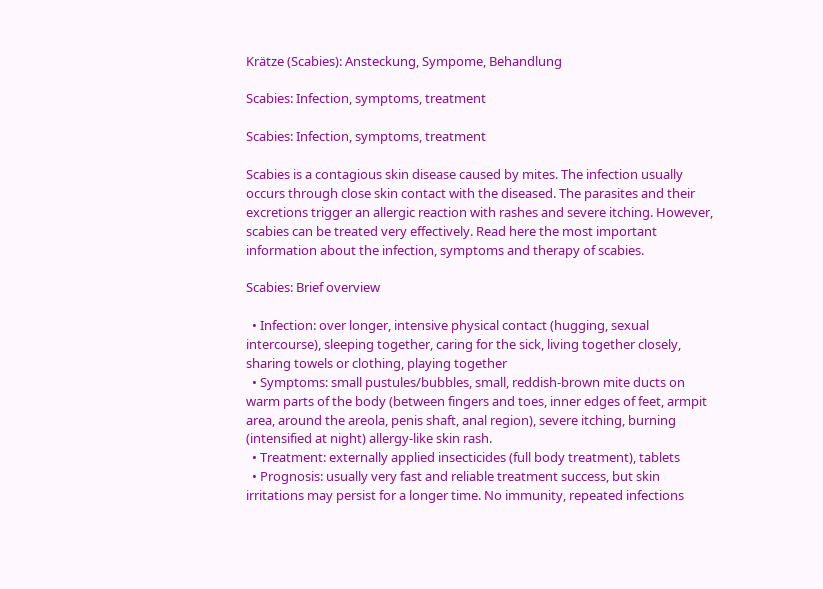Krätze (Scabies): Ansteckung, Sympome, Behandlung

Scabies: Infection, symptoms, treatment

Scabies: Infection, symptoms, treatment

Scabies is a contagious skin disease caused by mites. The infection usually occurs through close skin contact with the diseased. The parasites and their excretions trigger an allergic reaction with rashes and severe itching. However, scabies can be treated very effectively. Read here the most important information about the infection, symptoms and therapy of scabies.

Scabies: Brief overview

  • Infection: over longer, intensive physical contact (hugging, sexual intercourse), sleeping together, caring for the sick, living together closely, sharing towels or clothing, playing together
  • Symptoms: small pustules/bubbles, small, reddish-brown mite ducts on warm parts of the body (between fingers and toes, inner edges of feet, armpit area, around the areola, penis shaft, anal region), severe itching, burning (intensified at night) allergy-like skin rash.
  • Treatment: externally applied insecticides (full body treatment), tablets
  • Prognosis: usually very fast and reliable treatment success, but skin irritations may persist for a longer time. No immunity, repeated infections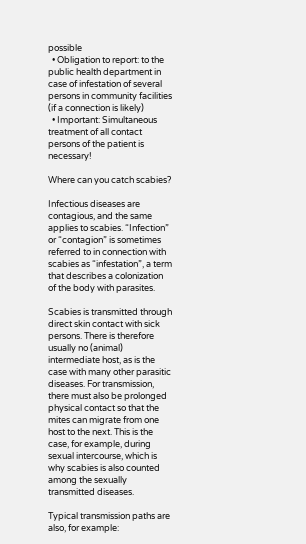possible
  • Obligation to report: to the public health department in case of infestation of several persons in community facilities (if a connection is likely)
  • Important: Simultaneous treatment of all contact persons of the patient is necessary!

Where can you catch scabies?

Infectious diseases are contagious, and the same applies to scabies. “Infection” or “contagion” is sometimes referred to in connection with scabies as “infestation”, a term that describes a colonization of the body with parasites.

Scabies is transmitted through direct skin contact with sick persons. There is therefore usually no (animal) intermediate host, as is the case with many other parasitic diseases. For transmission, there must also be prolonged physical contact so that the mites can migrate from one host to the next. This is the case, for example, during sexual intercourse, which is why scabies is also counted among the sexually transmitted diseases.

Typical transmission paths are also, for example: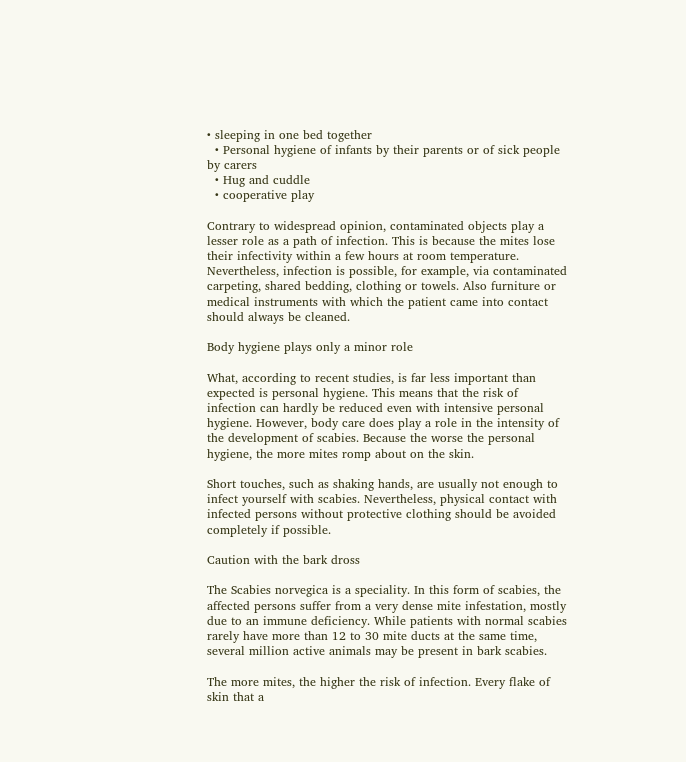• sleeping in one bed together
  • Personal hygiene of infants by their parents or of sick people by carers
  • Hug and cuddle
  • cooperative play

Contrary to widespread opinion, contaminated objects play a lesser role as a path of infection. This is because the mites lose their infectivity within a few hours at room temperature. Nevertheless, infection is possible, for example, via contaminated carpeting, shared bedding, clothing or towels. Also furniture or medical instruments with which the patient came into contact should always be cleaned.

Body hygiene plays only a minor role

What, according to recent studies, is far less important than expected is personal hygiene. This means that the risk of infection can hardly be reduced even with intensive personal hygiene. However, body care does play a role in the intensity of the development of scabies. Because the worse the personal hygiene, the more mites romp about on the skin.

Short touches, such as shaking hands, are usually not enough to infect yourself with scabies. Nevertheless, physical contact with infected persons without protective clothing should be avoided completely if possible.

Caution with the bark dross

The Scabies norvegica is a speciality. In this form of scabies, the affected persons suffer from a very dense mite infestation, mostly due to an immune deficiency. While patients with normal scabies rarely have more than 12 to 30 mite ducts at the same time, several million active animals may be present in bark scabies.

The more mites, the higher the risk of infection. Every flake of skin that a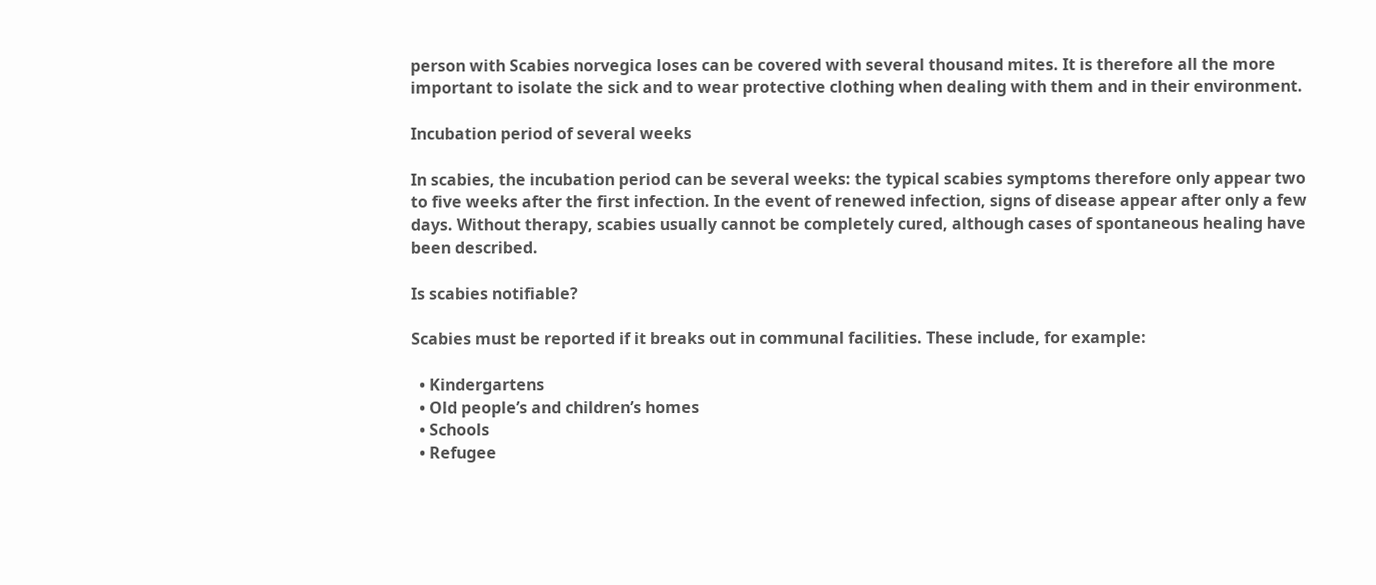person with Scabies norvegica loses can be covered with several thousand mites. It is therefore all the more important to isolate the sick and to wear protective clothing when dealing with them and in their environment.

Incubation period of several weeks

In scabies, the incubation period can be several weeks: the typical scabies symptoms therefore only appear two to five weeks after the first infection. In the event of renewed infection, signs of disease appear after only a few days. Without therapy, scabies usually cannot be completely cured, although cases of spontaneous healing have been described.

Is scabies notifiable?

Scabies must be reported if it breaks out in communal facilities. These include, for example:

  • Kindergartens
  • Old people’s and children’s homes
  • Schools
  • Refugee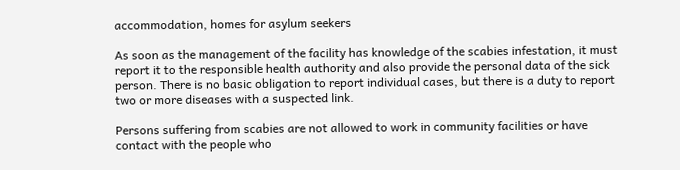accommodation, homes for asylum seekers

As soon as the management of the facility has knowledge of the scabies infestation, it must report it to the responsible health authority and also provide the personal data of the sick person. There is no basic obligation to report individual cases, but there is a duty to report two or more diseases with a suspected link.

Persons suffering from scabies are not allowed to work in community facilities or have contact with the people who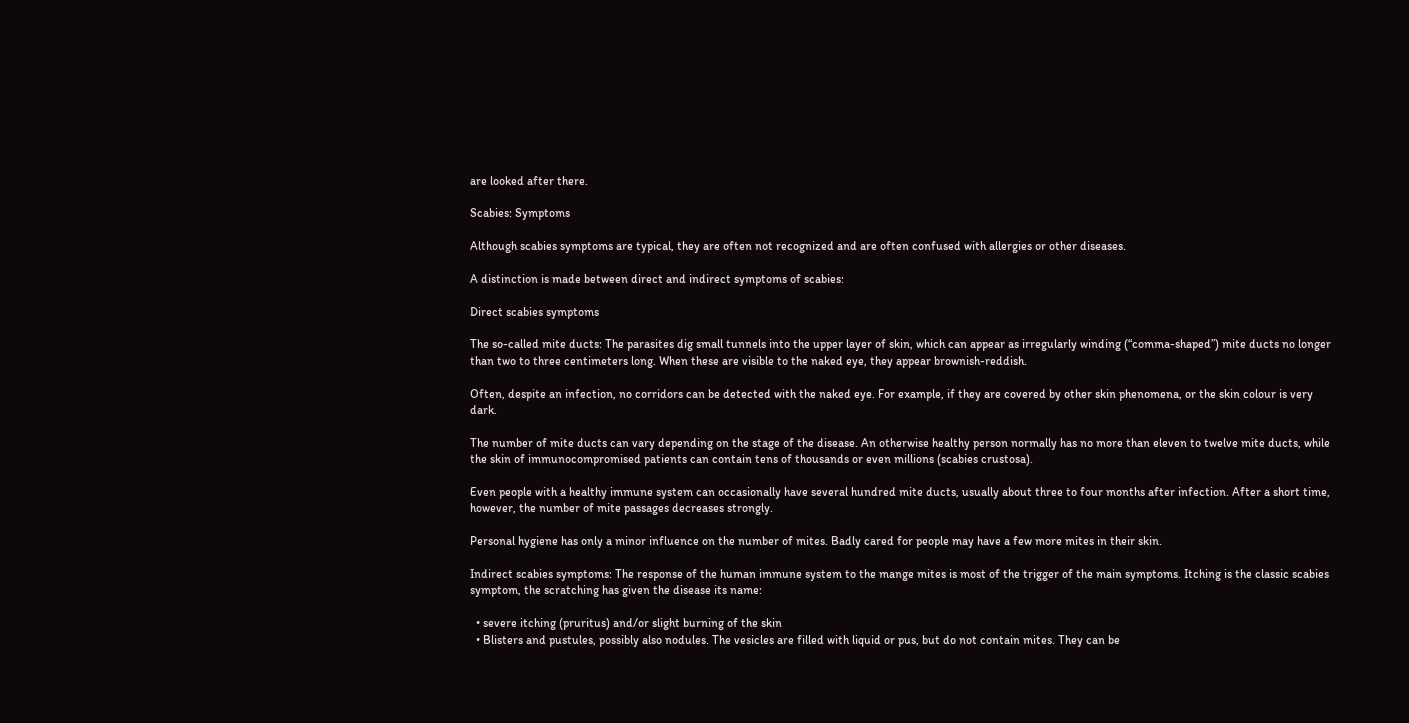are looked after there.

Scabies: Symptoms

Although scabies symptoms are typical, they are often not recognized and are often confused with allergies or other diseases.

A distinction is made between direct and indirect symptoms of scabies:

Direct scabies symptoms

The so-called mite ducts: The parasites dig small tunnels into the upper layer of skin, which can appear as irregularly winding (“comma-shaped”) mite ducts no longer than two to three centimeters long. When these are visible to the naked eye, they appear brownish-reddish.

Often, despite an infection, no corridors can be detected with the naked eye. For example, if they are covered by other skin phenomena, or the skin colour is very dark.

The number of mite ducts can vary depending on the stage of the disease. An otherwise healthy person normally has no more than eleven to twelve mite ducts, while the skin of immunocompromised patients can contain tens of thousands or even millions (scabies crustosa).

Even people with a healthy immune system can occasionally have several hundred mite ducts, usually about three to four months after infection. After a short time, however, the number of mite passages decreases strongly.

Personal hygiene has only a minor influence on the number of mites. Badly cared for people may have a few more mites in their skin.

Indirect scabies symptoms: The response of the human immune system to the mange mites is most of the trigger of the main symptoms. Itching is the classic scabies symptom, the scratching has given the disease its name:

  • severe itching (pruritus) and/or slight burning of the skin
  • Blisters and pustules, possibly also nodules. The vesicles are filled with liquid or pus, but do not contain mites. They can be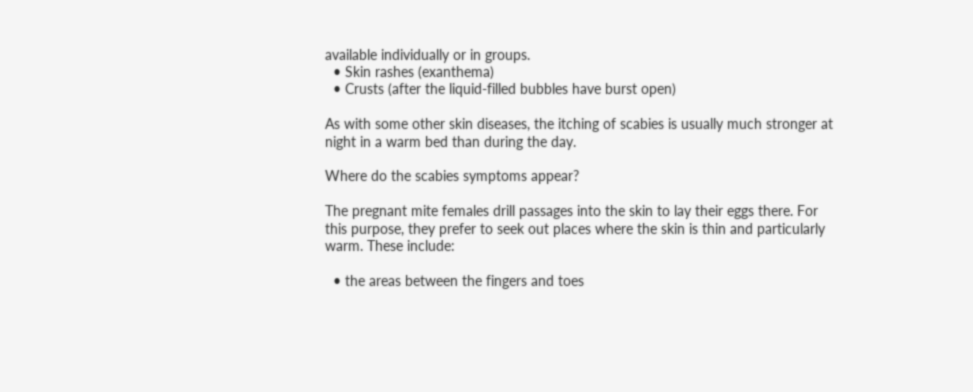available individually or in groups.
  • Skin rashes (exanthema)
  • Crusts (after the liquid-filled bubbles have burst open)

As with some other skin diseases, the itching of scabies is usually much stronger at night in a warm bed than during the day.

Where do the scabies symptoms appear?

The pregnant mite females drill passages into the skin to lay their eggs there. For this purpose, they prefer to seek out places where the skin is thin and particularly warm. These include:

  • the areas between the fingers and toes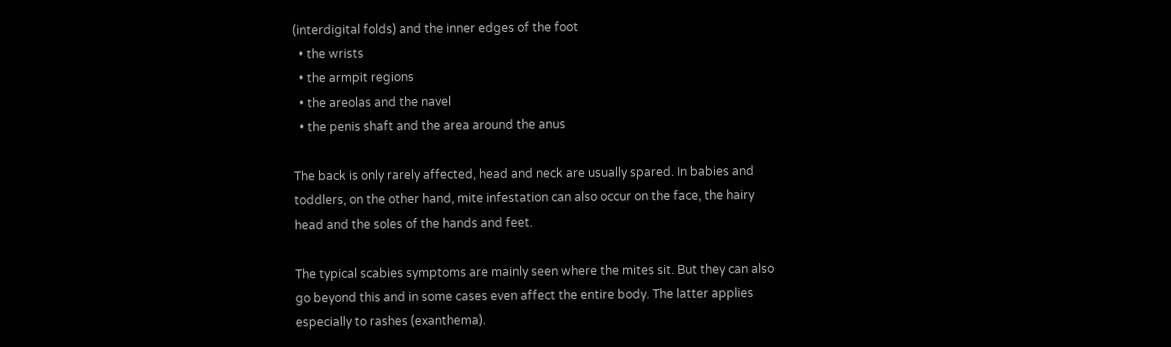(interdigital folds) and the inner edges of the foot
  • the wrists
  • the armpit regions
  • the areolas and the navel
  • the penis shaft and the area around the anus

The back is only rarely affected, head and neck are usually spared. In babies and toddlers, on the other hand, mite infestation can also occur on the face, the hairy head and the soles of the hands and feet.

The typical scabies symptoms are mainly seen where the mites sit. But they can also go beyond this and in some cases even affect the entire body. The latter applies especially to rashes (exanthema).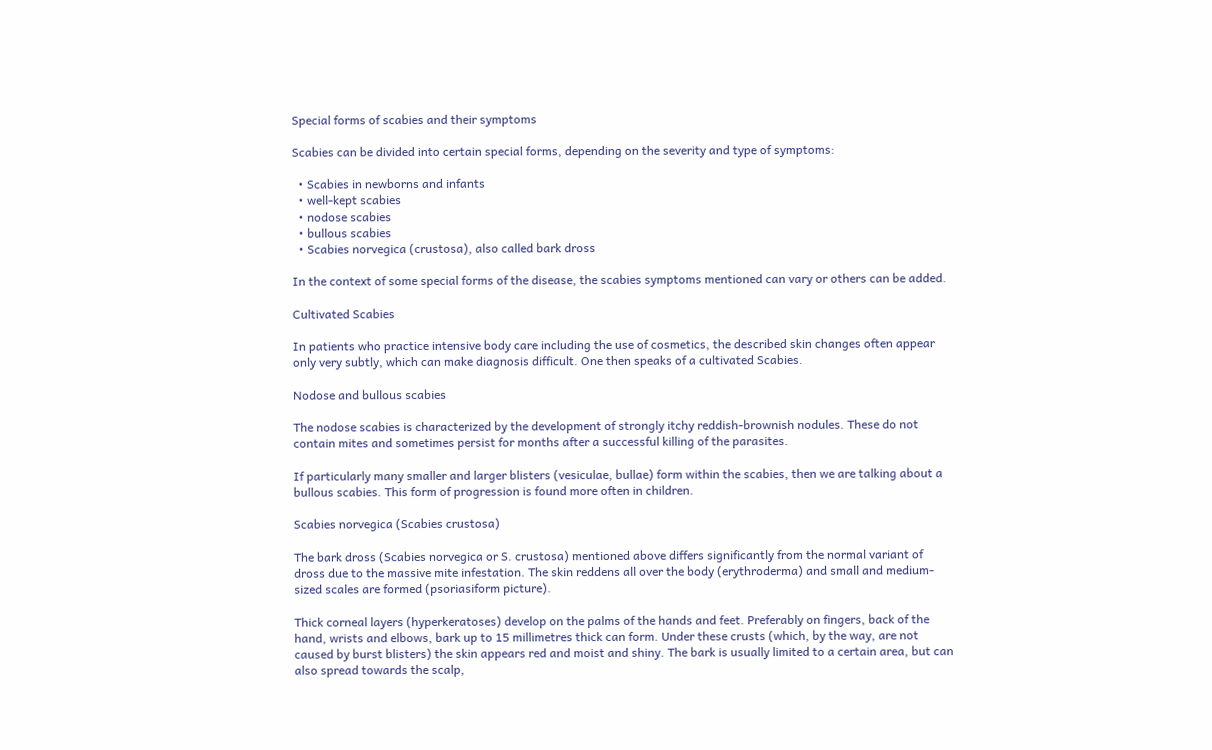Special forms of scabies and their symptoms

Scabies can be divided into certain special forms, depending on the severity and type of symptoms:

  • Scabies in newborns and infants
  • well-kept scabies
  • nodose scabies
  • bullous scabies
  • Scabies norvegica (crustosa), also called bark dross

In the context of some special forms of the disease, the scabies symptoms mentioned can vary or others can be added.

Cultivated Scabies

In patients who practice intensive body care including the use of cosmetics, the described skin changes often appear only very subtly, which can make diagnosis difficult. One then speaks of a cultivated Scabies.

Nodose and bullous scabies

The nodose scabies is characterized by the development of strongly itchy reddish-brownish nodules. These do not contain mites and sometimes persist for months after a successful killing of the parasites.

If particularly many smaller and larger blisters (vesiculae, bullae) form within the scabies, then we are talking about a bullous scabies. This form of progression is found more often in children.

Scabies norvegica (Scabies crustosa)

The bark dross (Scabies norvegica or S. crustosa) mentioned above differs significantly from the normal variant of dross due to the massive mite infestation. The skin reddens all over the body (erythroderma) and small and medium-sized scales are formed (psoriasiform picture).

Thick corneal layers (hyperkeratoses) develop on the palms of the hands and feet. Preferably on fingers, back of the hand, wrists and elbows, bark up to 15 millimetres thick can form. Under these crusts (which, by the way, are not caused by burst blisters) the skin appears red and moist and shiny. The bark is usually limited to a certain area, but can also spread towards the scalp,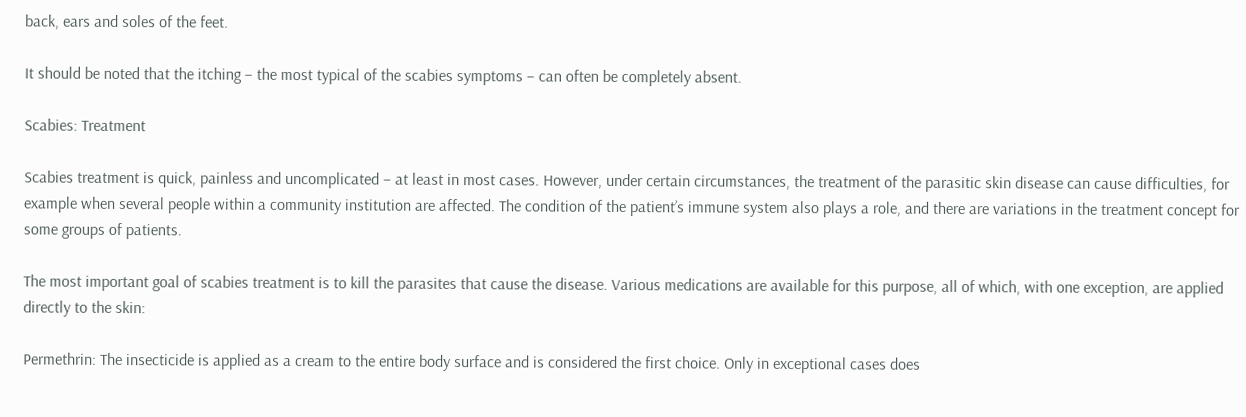back, ears and soles of the feet.

It should be noted that the itching – the most typical of the scabies symptoms – can often be completely absent.

Scabies: Treatment

Scabies treatment is quick, painless and uncomplicated – at least in most cases. However, under certain circumstances, the treatment of the parasitic skin disease can cause difficulties, for example when several people within a community institution are affected. The condition of the patient’s immune system also plays a role, and there are variations in the treatment concept for some groups of patients.

The most important goal of scabies treatment is to kill the parasites that cause the disease. Various medications are available for this purpose, all of which, with one exception, are applied directly to the skin:

Permethrin: The insecticide is applied as a cream to the entire body surface and is considered the first choice. Only in exceptional cases does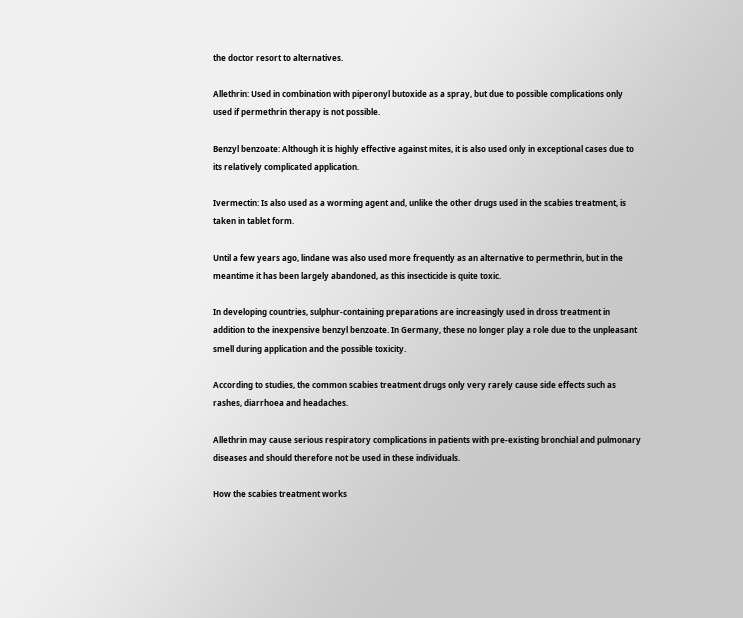the doctor resort to alternatives.

Allethrin: Used in combination with piperonyl butoxide as a spray, but due to possible complications only used if permethrin therapy is not possible.

Benzyl benzoate: Although it is highly effective against mites, it is also used only in exceptional cases due to its relatively complicated application.

Ivermectin: Is also used as a worming agent and, unlike the other drugs used in the scabies treatment, is taken in tablet form.

Until a few years ago, lindane was also used more frequently as an alternative to permethrin, but in the meantime it has been largely abandoned, as this insecticide is quite toxic.

In developing countries, sulphur-containing preparations are increasingly used in dross treatment in addition to the inexpensive benzyl benzoate. In Germany, these no longer play a role due to the unpleasant smell during application and the possible toxicity.

According to studies, the common scabies treatment drugs only very rarely cause side effects such as rashes, diarrhoea and headaches.

Allethrin may cause serious respiratory complications in patients with pre-existing bronchial and pulmonary diseases and should therefore not be used in these individuals.

How the scabies treatment works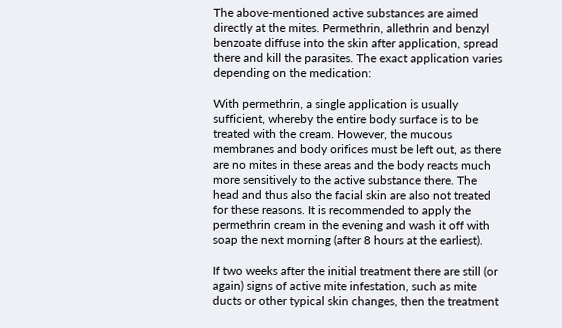The above-mentioned active substances are aimed directly at the mites. Permethrin, allethrin and benzyl benzoate diffuse into the skin after application, spread there and kill the parasites. The exact application varies depending on the medication:

With permethrin, a single application is usually sufficient, whereby the entire body surface is to be treated with the cream. However, the mucous membranes and body orifices must be left out, as there are no mites in these areas and the body reacts much more sensitively to the active substance there. The head and thus also the facial skin are also not treated for these reasons. It is recommended to apply the permethrin cream in the evening and wash it off with soap the next morning (after 8 hours at the earliest).

If two weeks after the initial treatment there are still (or again) signs of active mite infestation, such as mite ducts or other typical skin changes, then the treatment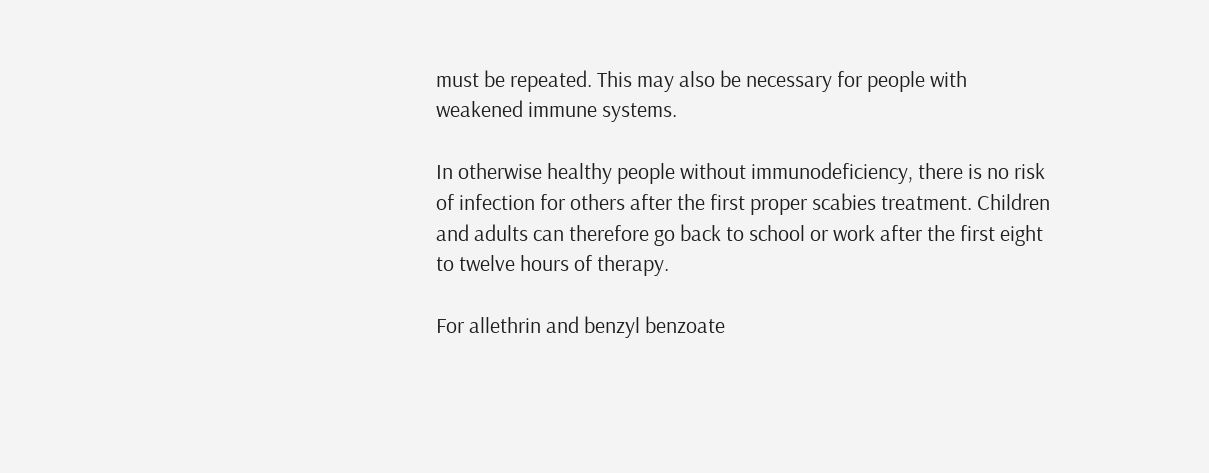must be repeated. This may also be necessary for people with weakened immune systems.

In otherwise healthy people without immunodeficiency, there is no risk of infection for others after the first proper scabies treatment. Children and adults can therefore go back to school or work after the first eight to twelve hours of therapy.

For allethrin and benzyl benzoate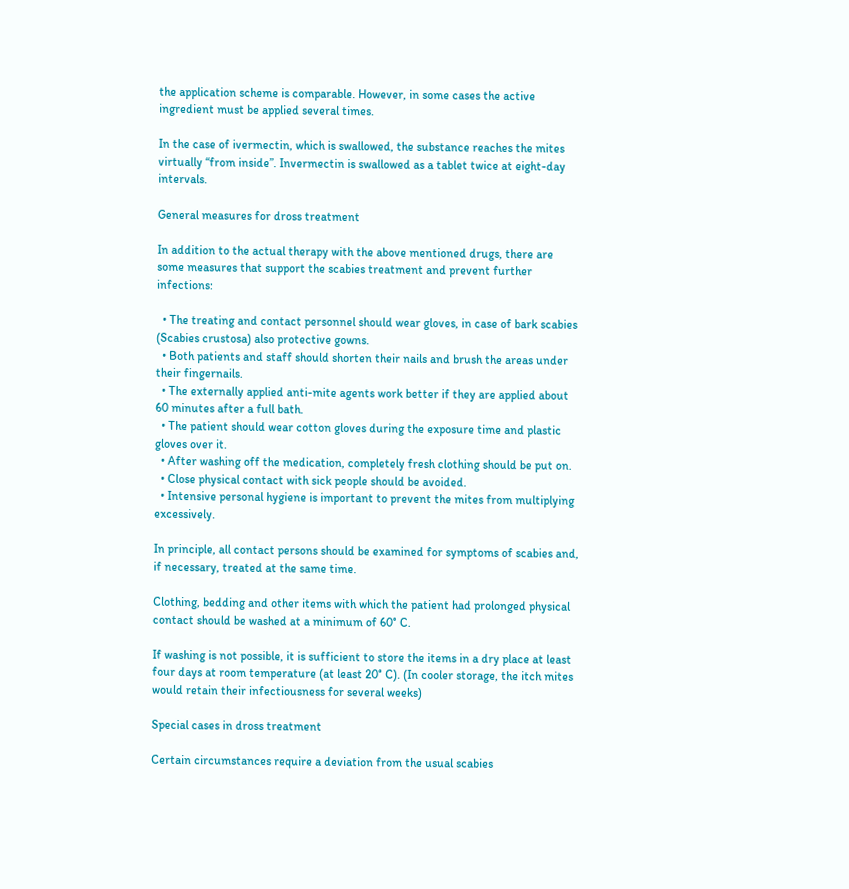the application scheme is comparable. However, in some cases the active ingredient must be applied several times.

In the case of ivermectin, which is swallowed, the substance reaches the mites virtually “from inside”. Invermectin is swallowed as a tablet twice at eight-day intervals.

General measures for dross treatment

In addition to the actual therapy with the above mentioned drugs, there are some measures that support the scabies treatment and prevent further infections:

  • The treating and contact personnel should wear gloves, in case of bark scabies (Scabies crustosa) also protective gowns.
  • Both patients and staff should shorten their nails and brush the areas under their fingernails.
  • The externally applied anti-mite agents work better if they are applied about 60 minutes after a full bath.
  • The patient should wear cotton gloves during the exposure time and plastic gloves over it.
  • After washing off the medication, completely fresh clothing should be put on.
  • Close physical contact with sick people should be avoided.
  • Intensive personal hygiene is important to prevent the mites from multiplying excessively.

In principle, all contact persons should be examined for symptoms of scabies and, if necessary, treated at the same time.

Clothing, bedding and other items with which the patient had prolonged physical contact should be washed at a minimum of 60° C.

If washing is not possible, it is sufficient to store the items in a dry place at least four days at room temperature (at least 20° C). (In cooler storage, the itch mites would retain their infectiousness for several weeks)

Special cases in dross treatment

Certain circumstances require a deviation from the usual scabies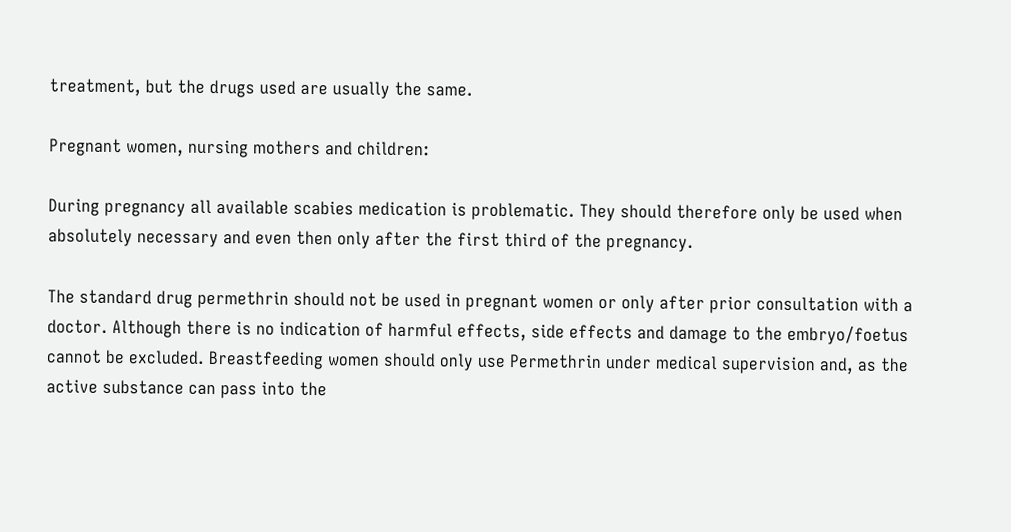treatment, but the drugs used are usually the same.

Pregnant women, nursing mothers and children:

During pregnancy all available scabies medication is problematic. They should therefore only be used when absolutely necessary and even then only after the first third of the pregnancy.

The standard drug permethrin should not be used in pregnant women or only after prior consultation with a doctor. Although there is no indication of harmful effects, side effects and damage to the embryo/foetus cannot be excluded. Breastfeeding women should only use Permethrin under medical supervision and, as the active substance can pass into the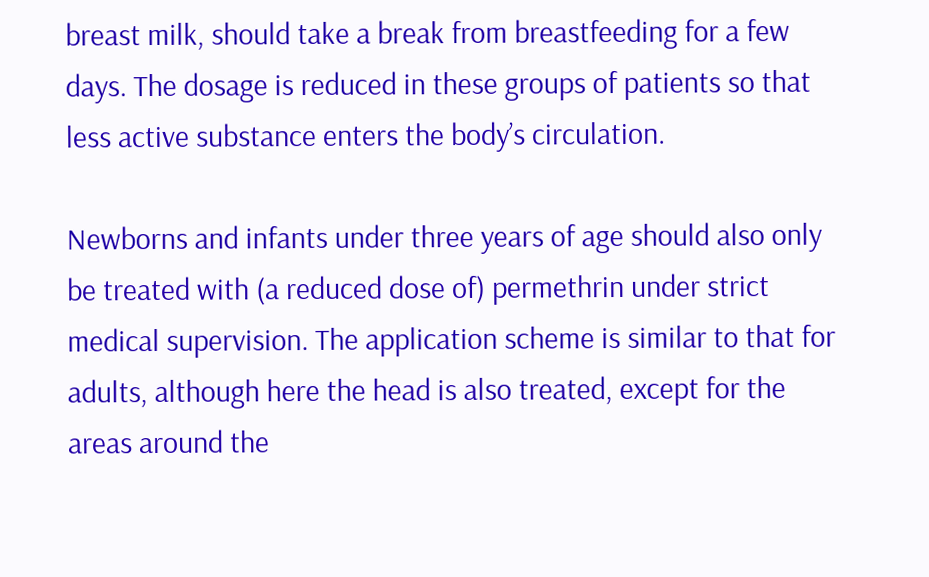breast milk, should take a break from breastfeeding for a few days. The dosage is reduced in these groups of patients so that less active substance enters the body’s circulation.

Newborns and infants under three years of age should also only be treated with (a reduced dose of) permethrin under strict medical supervision. The application scheme is similar to that for adults, although here the head is also treated, except for the areas around the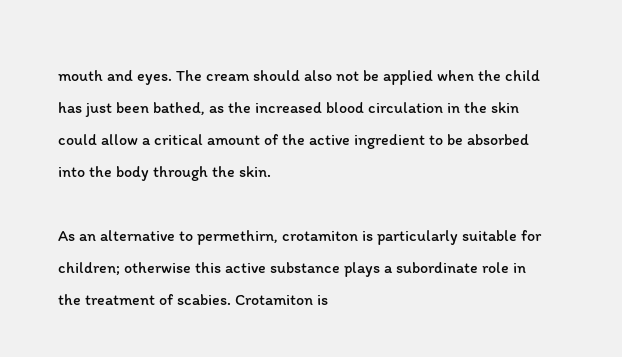mouth and eyes. The cream should also not be applied when the child has just been bathed, as the increased blood circulation in the skin could allow a critical amount of the active ingredient to be absorbed into the body through the skin.

As an alternative to permethirn, crotamiton is particularly suitable for children; otherwise this active substance plays a subordinate role in the treatment of scabies. Crotamiton is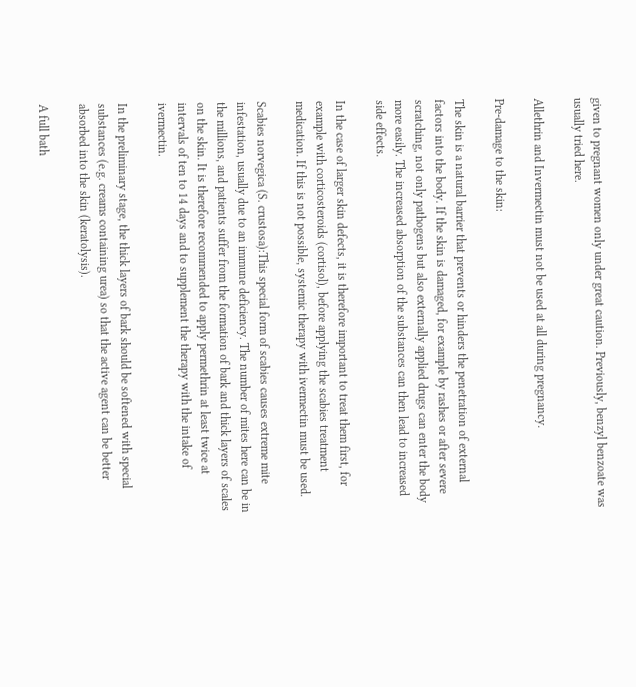given to pregnant women only under great caution. Previously, benzyl benzoate was usually tried here.

Allethrin and Invermectin must not be used at all during pregnancy.

Pre-damage to the skin:

The skin is a natural barrier that prevents or hinders the penetration of external factors into the body. If the skin is damaged, for example by rashes or after severe scratching, not only pathogens but also externally applied drugs can enter the body more easily. The increased absorption of the substances can then lead to increased side effects.

In the case of larger skin defects, it is therefore important to treat them first, for example with corticosteroids (cortisol), before applying the scabies treatment medication. If this is not possible, systemic therapy with ivermectin must be used.

Scabies norvegica (S. crustosa):This special form of scabies causes extreme mite infestation, usually due to an immune deficiency. The number of mites here can be in the millions, and patients suffer from the formation of bark and thick layers of scales on the skin. It is therefore recommended to apply permethrin at least twice at intervals of ten to 14 days and to supplement the therapy with the intake of ivermectin.

In the preliminary stage, the thick layers of bark should be softened with special substances (e.g. creams containing urea) so that the active agent can be better absorbed into the skin (keratolysis).

A full bath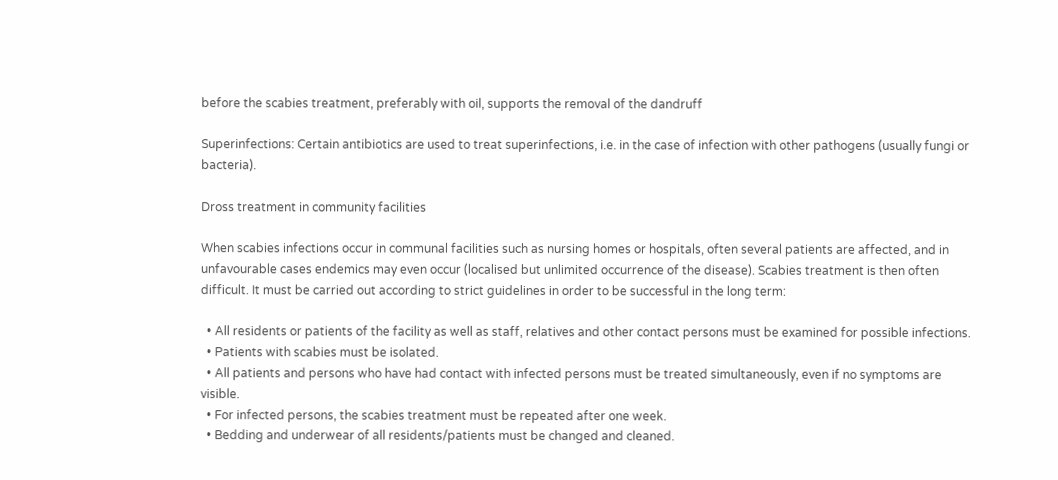before the scabies treatment, preferably with oil, supports the removal of the dandruff

Superinfections: Certain antibiotics are used to treat superinfections, i.e. in the case of infection with other pathogens (usually fungi or bacteria).

Dross treatment in community facilities

When scabies infections occur in communal facilities such as nursing homes or hospitals, often several patients are affected, and in unfavourable cases endemics may even occur (localised but unlimited occurrence of the disease). Scabies treatment is then often difficult. It must be carried out according to strict guidelines in order to be successful in the long term:

  • All residents or patients of the facility as well as staff, relatives and other contact persons must be examined for possible infections.
  • Patients with scabies must be isolated.
  • All patients and persons who have had contact with infected persons must be treated simultaneously, even if no symptoms are visible.
  • For infected persons, the scabies treatment must be repeated after one week.
  • Bedding and underwear of all residents/patients must be changed and cleaned.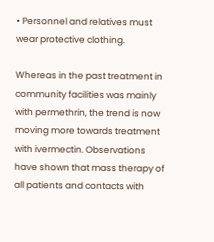• Personnel and relatives must wear protective clothing.

Whereas in the past treatment in community facilities was mainly with permethrin, the trend is now moving more towards treatment with ivermectin. Observations have shown that mass therapy of all patients and contacts with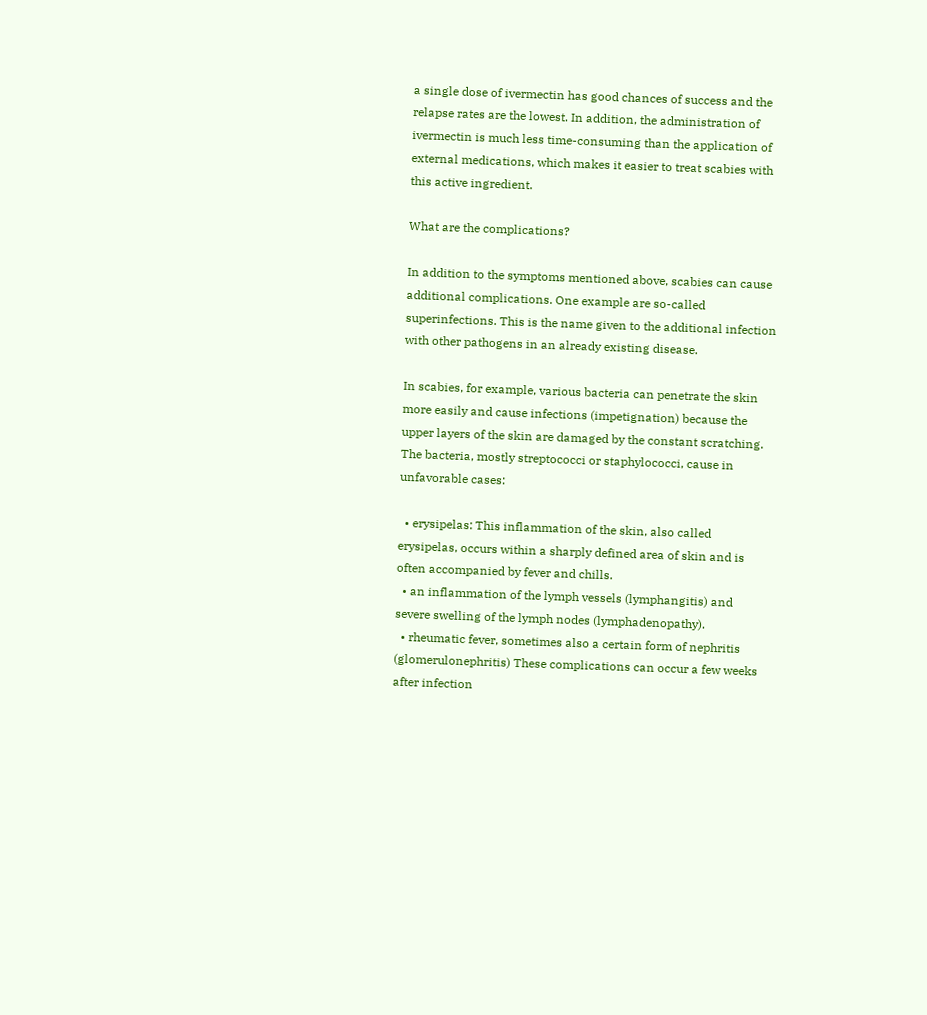a single dose of ivermectin has good chances of success and the relapse rates are the lowest. In addition, the administration of ivermectin is much less time-consuming than the application of external medications, which makes it easier to treat scabies with this active ingredient.

What are the complications?

In addition to the symptoms mentioned above, scabies can cause additional complications. One example are so-called superinfections. This is the name given to the additional infection with other pathogens in an already existing disease.

In scabies, for example, various bacteria can penetrate the skin more easily and cause infections (impetignation) because the upper layers of the skin are damaged by the constant scratching. The bacteria, mostly streptococci or staphylococci, cause in unfavorable cases:

  • erysipelas: This inflammation of the skin, also called erysipelas, occurs within a sharply defined area of skin and is often accompanied by fever and chills.
  • an inflammation of the lymph vessels (lymphangitis) and severe swelling of the lymph nodes (lymphadenopathy).
  • rheumatic fever, sometimes also a certain form of nephritis (glomerulonephritis) These complications can occur a few weeks after infection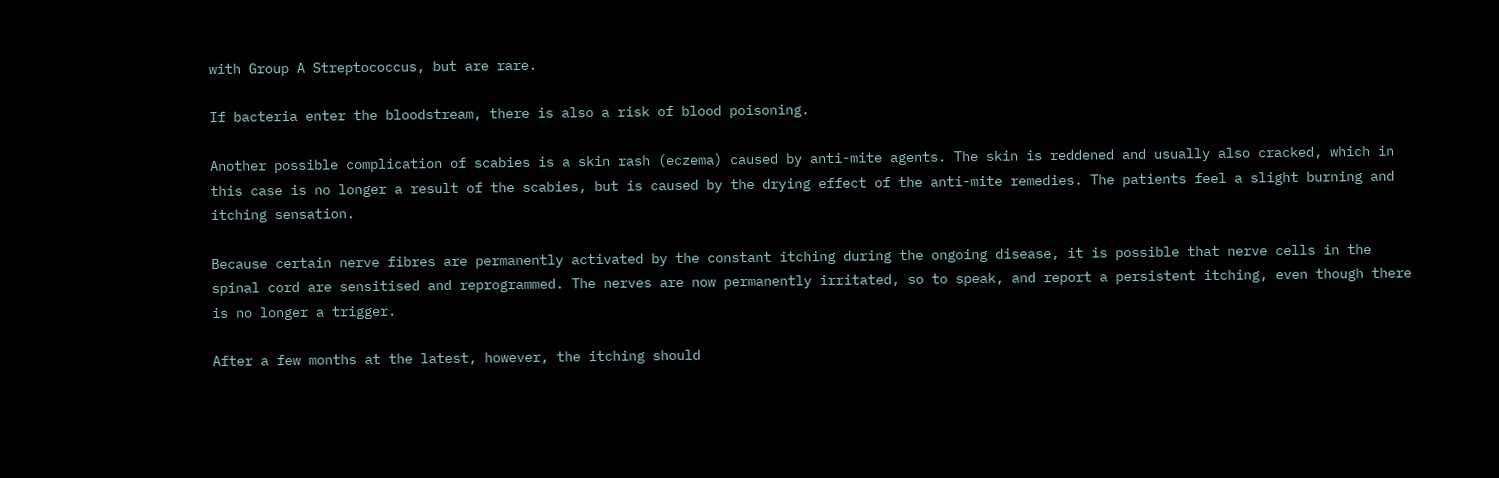with Group A Streptococcus, but are rare.

If bacteria enter the bloodstream, there is also a risk of blood poisoning.

Another possible complication of scabies is a skin rash (eczema) caused by anti-mite agents. The skin is reddened and usually also cracked, which in this case is no longer a result of the scabies, but is caused by the drying effect of the anti-mite remedies. The patients feel a slight burning and itching sensation.

Because certain nerve fibres are permanently activated by the constant itching during the ongoing disease, it is possible that nerve cells in the spinal cord are sensitised and reprogrammed. The nerves are now permanently irritated, so to speak, and report a persistent itching, even though there is no longer a trigger.

After a few months at the latest, however, the itching should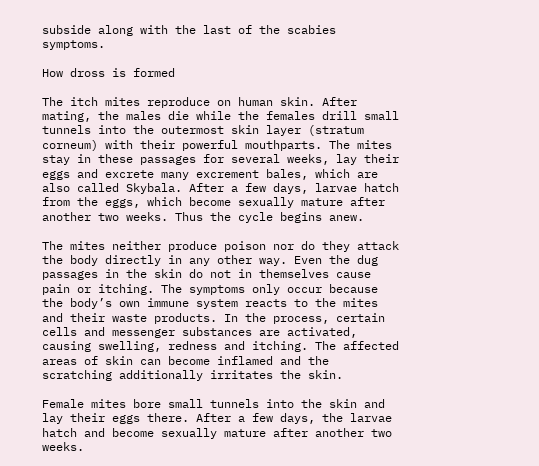subside along with the last of the scabies symptoms.

How dross is formed

The itch mites reproduce on human skin. After mating, the males die while the females drill small tunnels into the outermost skin layer (stratum corneum) with their powerful mouthparts. The mites stay in these passages for several weeks, lay their eggs and excrete many excrement bales, which are also called Skybala. After a few days, larvae hatch from the eggs, which become sexually mature after another two weeks. Thus the cycle begins anew.

The mites neither produce poison nor do they attack the body directly in any other way. Even the dug passages in the skin do not in themselves cause pain or itching. The symptoms only occur because the body’s own immune system reacts to the mites and their waste products. In the process, certain cells and messenger substances are activated, causing swelling, redness and itching. The affected areas of skin can become inflamed and the scratching additionally irritates the skin.

Female mites bore small tunnels into the skin and lay their eggs there. After a few days, the larvae hatch and become sexually mature after another two weeks.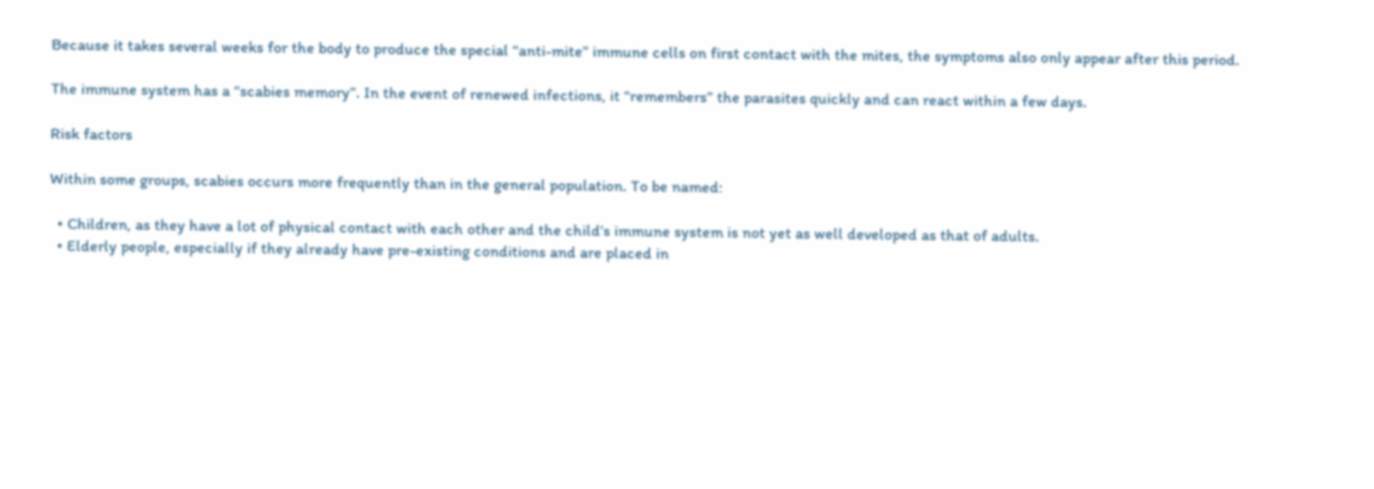Because it takes several weeks for the body to produce the special “anti-mite” immune cells on first contact with the mites, the symptoms also only appear after this period.

The immune system has a “scabies memory”. In the event of renewed infections, it “remembers” the parasites quickly and can react within a few days.

Risk factors

Within some groups, scabies occurs more frequently than in the general population. To be named:

  • Children, as they have a lot of physical contact with each other and the child’s immune system is not yet as well developed as that of adults.
  • Elderly people, especially if they already have pre-existing conditions and are placed in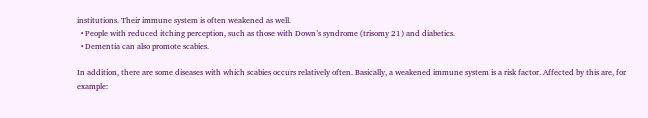institutions. Their immune system is often weakened as well.
  • People with reduced itching perception, such as those with Down’s syndrome (trisomy 21) and diabetics.
  • Dementia can also promote scabies.

In addition, there are some diseases with which scabies occurs relatively often. Basically, a weakened immune system is a risk factor. Affected by this are, for example: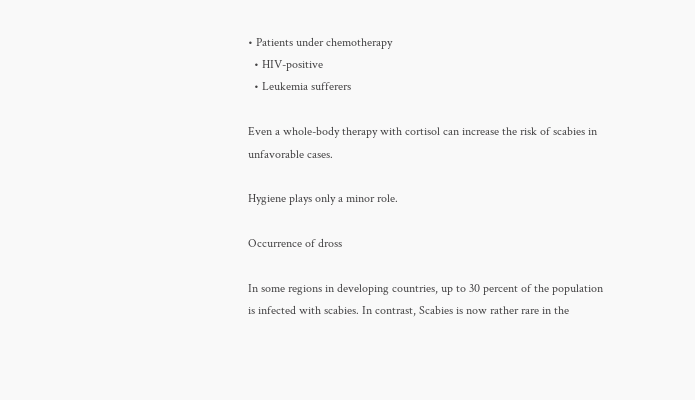• Patients under chemotherapy
  • HIV-positive
  • Leukemia sufferers

Even a whole-body therapy with cortisol can increase the risk of scabies in unfavorable cases.

Hygiene plays only a minor role.

Occurrence of dross

In some regions in developing countries, up to 30 percent of the population is infected with scabies. In contrast, Scabies is now rather rare in the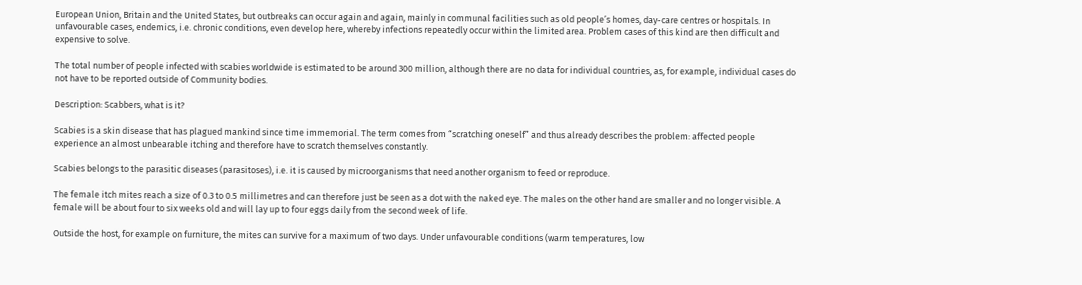European Union, Britain and the United States, but outbreaks can occur again and again, mainly in communal facilities such as old people’s homes, day-care centres or hospitals. In unfavourable cases, endemics, i.e. chronic conditions, even develop here, whereby infections repeatedly occur within the limited area. Problem cases of this kind are then difficult and expensive to solve.

The total number of people infected with scabies worldwide is estimated to be around 300 million, although there are no data for individual countries, as, for example, individual cases do not have to be reported outside of Community bodies.

Description: Scabbers, what is it?

Scabies is a skin disease that has plagued mankind since time immemorial. The term comes from “scratching oneself” and thus already describes the problem: affected people experience an almost unbearable itching and therefore have to scratch themselves constantly.

Scabies belongs to the parasitic diseases (parasitoses), i.e. it is caused by microorganisms that need another organism to feed or reproduce.

The female itch mites reach a size of 0.3 to 0.5 millimetres and can therefore just be seen as a dot with the naked eye. The males on the other hand are smaller and no longer visible. A female will be about four to six weeks old and will lay up to four eggs daily from the second week of life.

Outside the host, for example on furniture, the mites can survive for a maximum of two days. Under unfavourable conditions (warm temperatures, low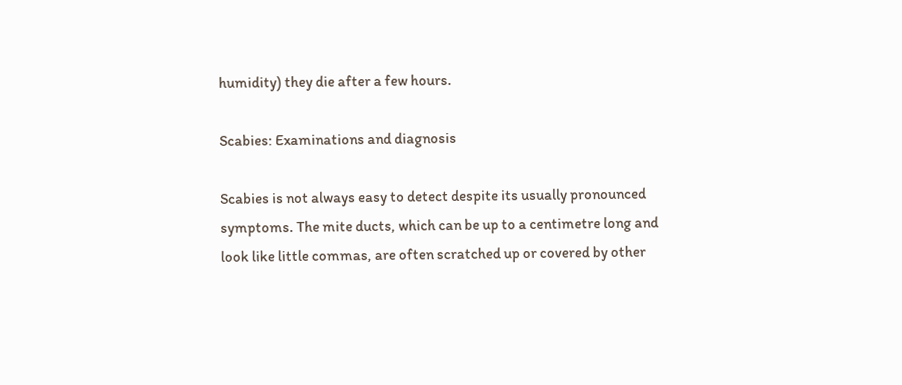humidity) they die after a few hours.

Scabies: Examinations and diagnosis

Scabies is not always easy to detect despite its usually pronounced symptoms. The mite ducts, which can be up to a centimetre long and look like little commas, are often scratched up or covered by other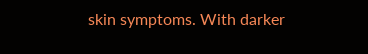skin symptoms. With darker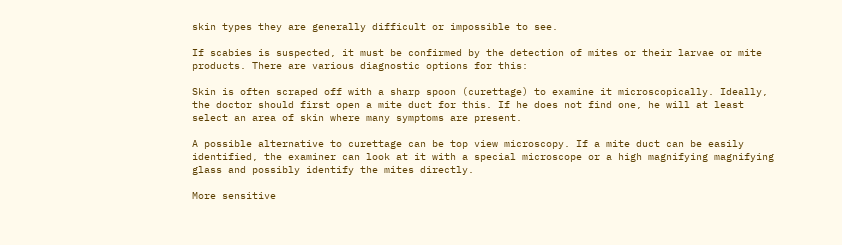skin types they are generally difficult or impossible to see.

If scabies is suspected, it must be confirmed by the detection of mites or their larvae or mite products. There are various diagnostic options for this:

Skin is often scraped off with a sharp spoon (curettage) to examine it microscopically. Ideally, the doctor should first open a mite duct for this. If he does not find one, he will at least select an area of skin where many symptoms are present.

A possible alternative to curettage can be top view microscopy. If a mite duct can be easily identified, the examiner can look at it with a special microscope or a high magnifying magnifying glass and possibly identify the mites directly.

More sensitive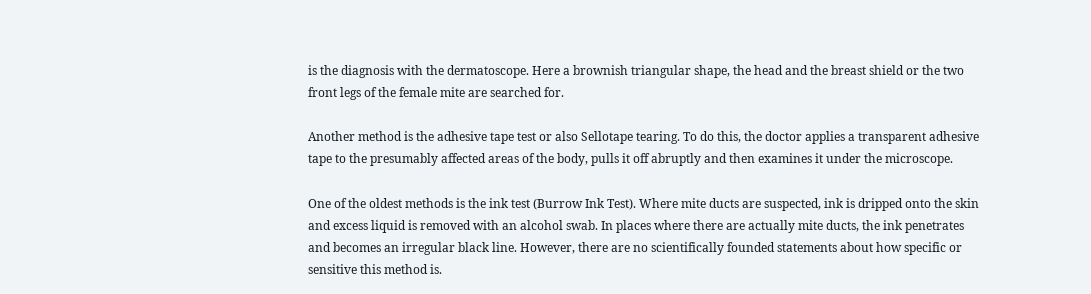is the diagnosis with the dermatoscope. Here a brownish triangular shape, the head and the breast shield or the two front legs of the female mite are searched for.

Another method is the adhesive tape test or also Sellotape tearing. To do this, the doctor applies a transparent adhesive tape to the presumably affected areas of the body, pulls it off abruptly and then examines it under the microscope.

One of the oldest methods is the ink test (Burrow Ink Test). Where mite ducts are suspected, ink is dripped onto the skin and excess liquid is removed with an alcohol swab. In places where there are actually mite ducts, the ink penetrates and becomes an irregular black line. However, there are no scientifically founded statements about how specific or sensitive this method is.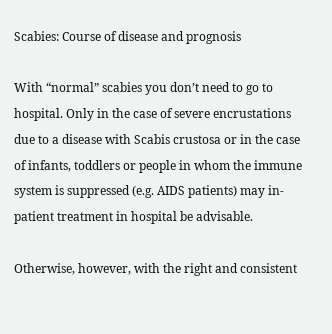Scabies: Course of disease and prognosis

With “normal” scabies you don’t need to go to hospital. Only in the case of severe encrustations due to a disease with Scabis crustosa or in the case of infants, toddlers or people in whom the immune system is suppressed (e.g. AIDS patients) may in-patient treatment in hospital be advisable.

Otherwise, however, with the right and consistent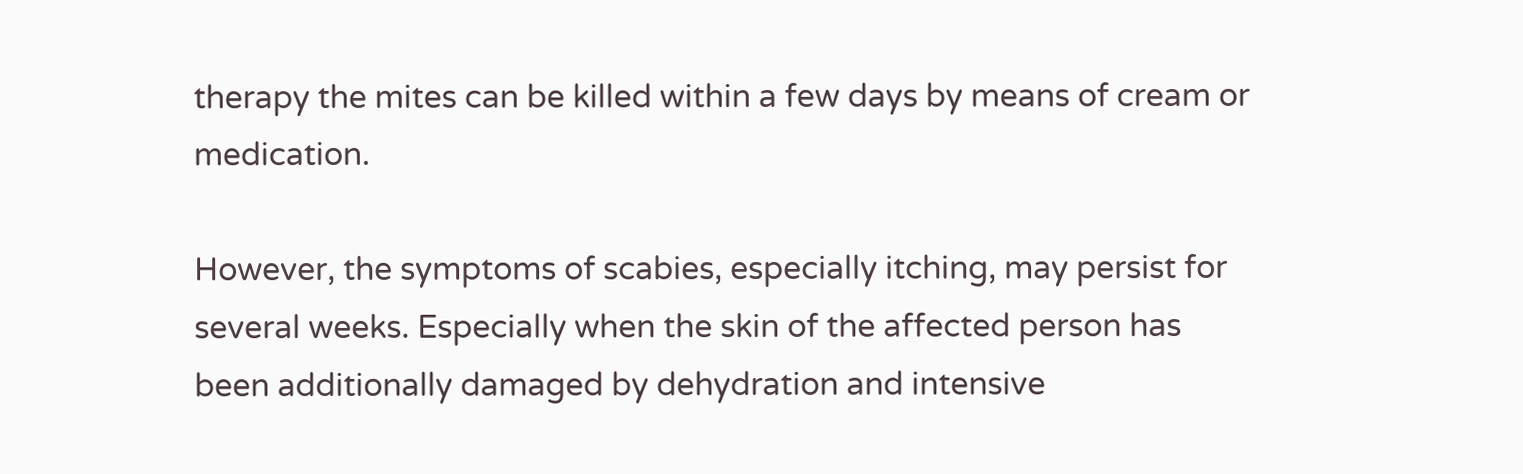therapy the mites can be killed within a few days by means of cream or medication.

However, the symptoms of scabies, especially itching, may persist for several weeks. Especially when the skin of the affected person has been additionally damaged by dehydration and intensive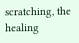scratching, the healing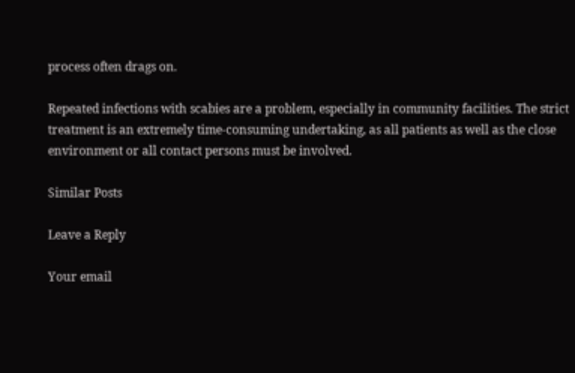process often drags on.

Repeated infections with scabies are a problem, especially in community facilities. The strict treatment is an extremely time-consuming undertaking, as all patients as well as the close environment or all contact persons must be involved.

Similar Posts

Leave a Reply

Your email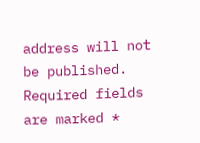address will not be published. Required fields are marked *